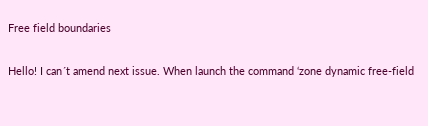Free field boundaries

Hello! I can´t amend next issue. When launch the command ‘zone dynamic free-field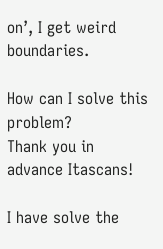on’, I get weird boundaries.

How can I solve this problem?
Thank you in advance Itascans!

I have solve the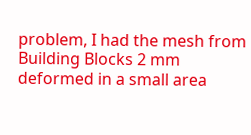problem, I had the mesh from Building Blocks 2 mm deformed in a small area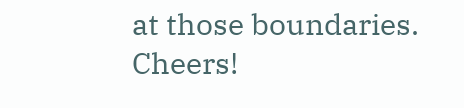at those boundaries. Cheers!